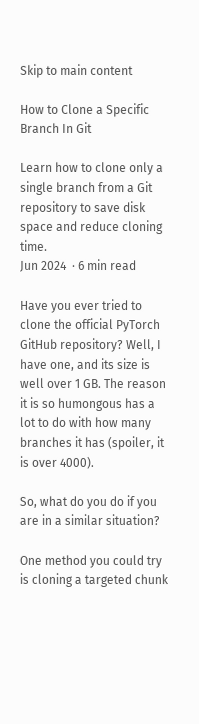Skip to main content

How to Clone a Specific Branch In Git

Learn how to clone only a single branch from a Git repository to save disk space and reduce cloning time.
Jun 2024  · 6 min read

Have you ever tried to clone the official PyTorch GitHub repository? Well, I have one, and its size is well over 1 GB. The reason it is so humongous has a lot to do with how many branches it has (spoiler, it is over 4000).

So, what do you do if you are in a similar situation?

One method you could try is cloning a targeted chunk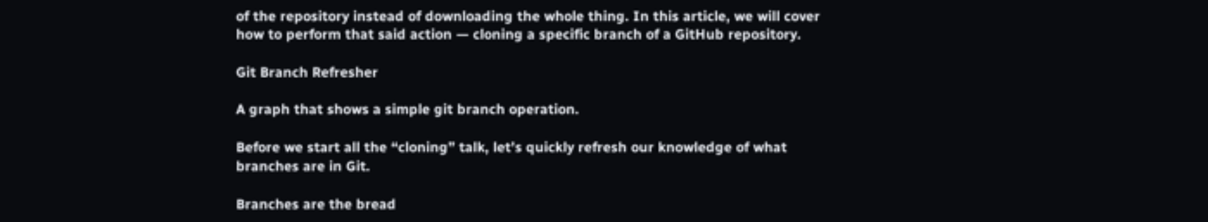of the repository instead of downloading the whole thing. In this article, we will cover how to perform that said action — cloning a specific branch of a GitHub repository.

Git Branch Refresher

A graph that shows a simple git branch operation.

Before we start all the “cloning” talk, let’s quickly refresh our knowledge of what branches are in Git.

Branches are the bread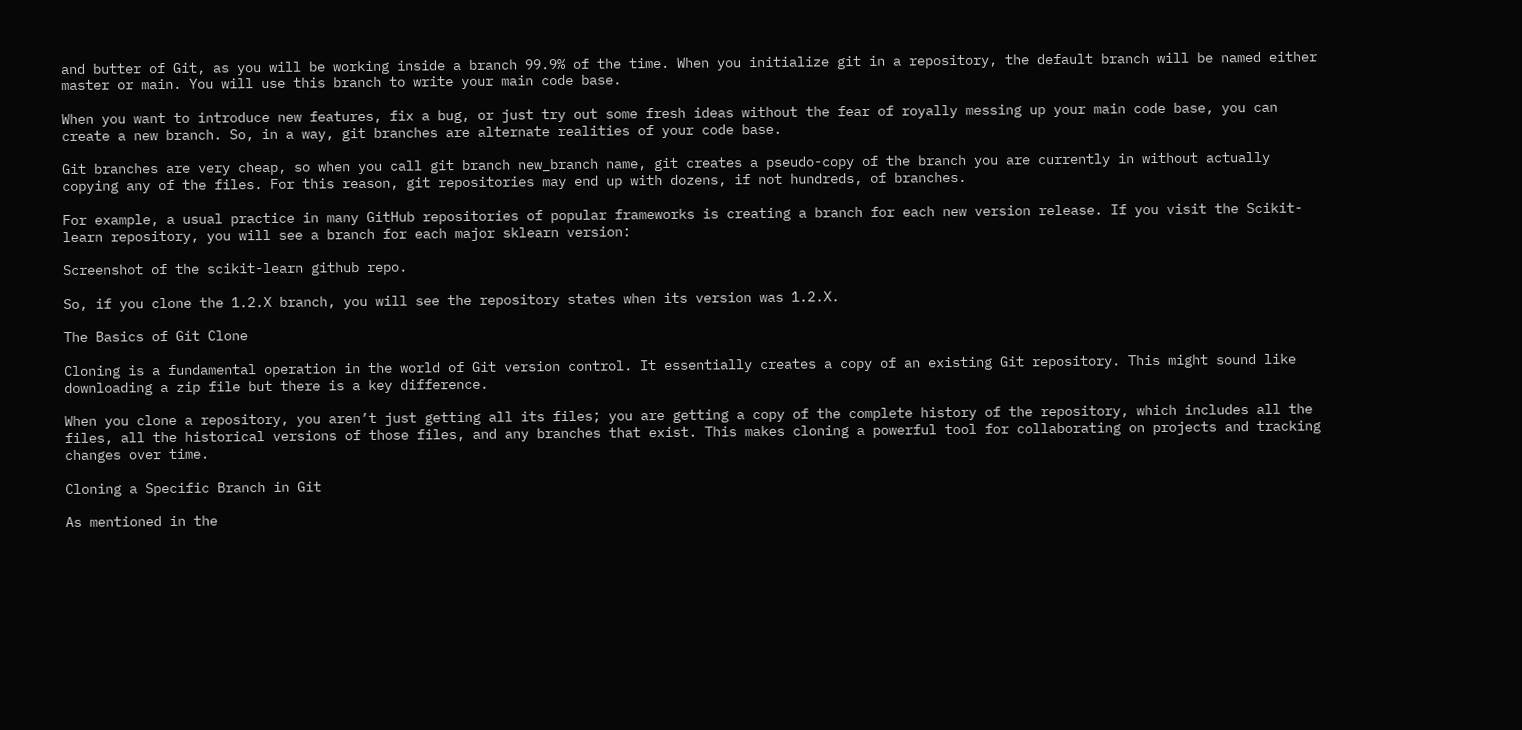and butter of Git, as you will be working inside a branch 99.9% of the time. When you initialize git in a repository, the default branch will be named either master or main. You will use this branch to write your main code base.

When you want to introduce new features, fix a bug, or just try out some fresh ideas without the fear of royally messing up your main code base, you can create a new branch. So, in a way, git branches are alternate realities of your code base.

Git branches are very cheap, so when you call git branch new_branch name, git creates a pseudo-copy of the branch you are currently in without actually copying any of the files. For this reason, git repositories may end up with dozens, if not hundreds, of branches.

For example, a usual practice in many GitHub repositories of popular frameworks is creating a branch for each new version release. If you visit the Scikit-learn repository, you will see a branch for each major sklearn version:

Screenshot of the scikit-learn github repo.

So, if you clone the 1.2.X branch, you will see the repository states when its version was 1.2.X.

The Basics of Git Clone

Cloning is a fundamental operation in the world of Git version control. It essentially creates a copy of an existing Git repository. This might sound like downloading a zip file but there is a key difference.

When you clone a repository, you aren’t just getting all its files; you are getting a copy of the complete history of the repository, which includes all the files, all the historical versions of those files, and any branches that exist. This makes cloning a powerful tool for collaborating on projects and tracking changes over time.

Cloning a Specific Branch in Git

As mentioned in the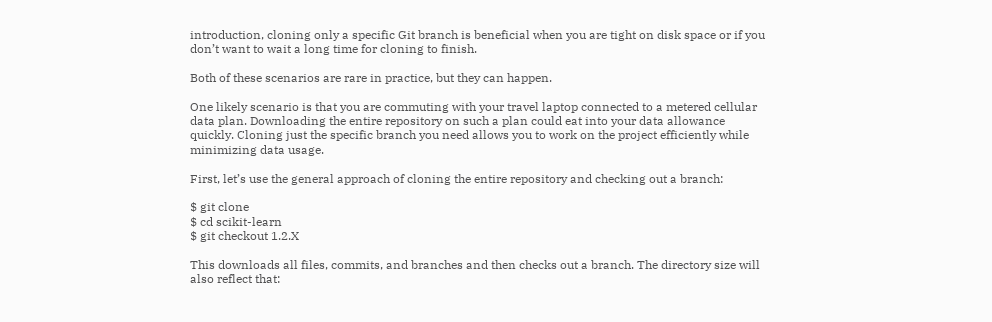introduction, cloning only a specific Git branch is beneficial when you are tight on disk space or if you don’t want to wait a long time for cloning to finish.

Both of these scenarios are rare in practice, but they can happen.

One likely scenario is that you are commuting with your travel laptop connected to a metered cellular data plan. Downloading the entire repository on such a plan could eat into your data allowance quickly. Cloning just the specific branch you need allows you to work on the project efficiently while minimizing data usage.

First, let’s use the general approach of cloning the entire repository and checking out a branch:

$ git clone
$ cd scikit-learn
$ git checkout 1.2.X

This downloads all files, commits, and branches and then checks out a branch. The directory size will also reflect that: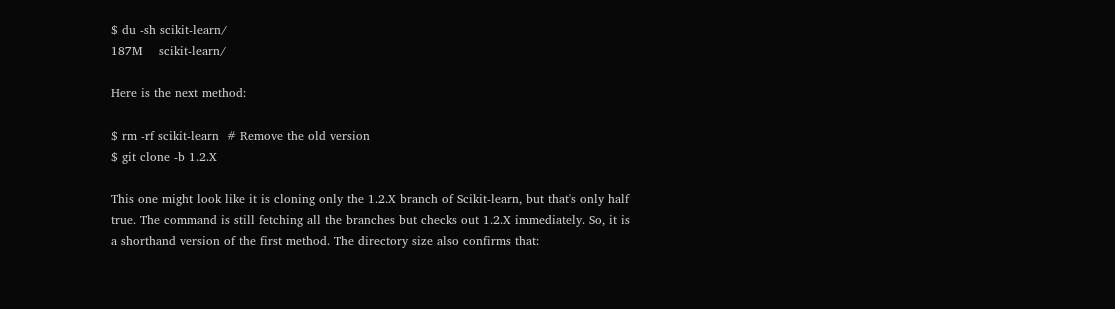$ du -sh scikit-learn/
187M    scikit-learn/

Here is the next method:

$ rm -rf scikit-learn  # Remove the old version
$ git clone -b 1.2.X

This one might look like it is cloning only the 1.2.X branch of Scikit-learn, but that's only half true. The command is still fetching all the branches but checks out 1.2.X immediately. So, it is a shorthand version of the first method. The directory size also confirms that: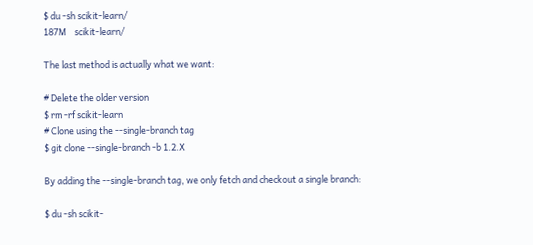$ du -sh scikit-learn/
187M    scikit-learn/

The last method is actually what we want:

# Delete the older version
$ rm -rf scikit-learn
# Clone using the --single-branch tag
$ git clone --single-branch -b 1.2.X

By adding the --single-branch tag, we only fetch and checkout a single branch:

$ du -sh scikit-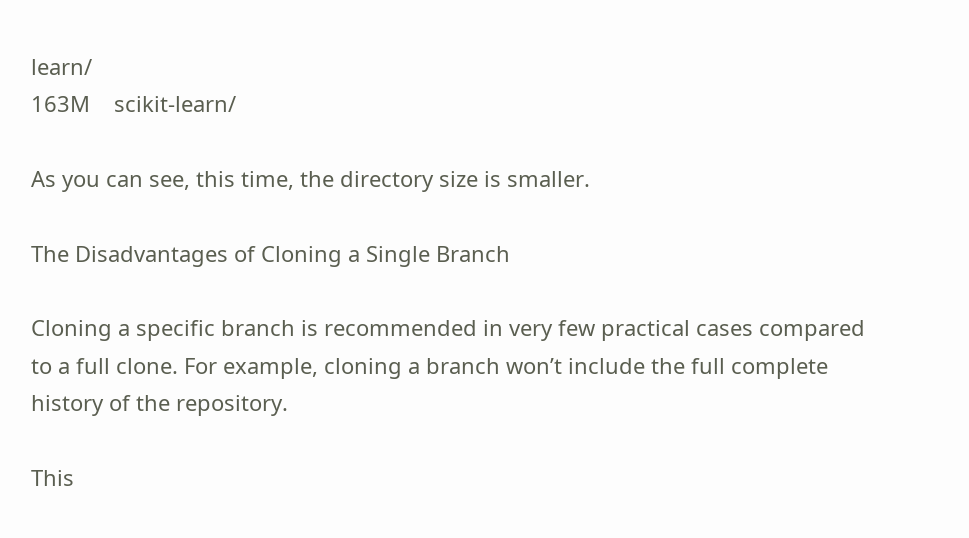learn/
163M    scikit-learn/

As you can see, this time, the directory size is smaller.

The Disadvantages of Cloning a Single Branch

Cloning a specific branch is recommended in very few practical cases compared to a full clone. For example, cloning a branch won’t include the full complete history of the repository.

This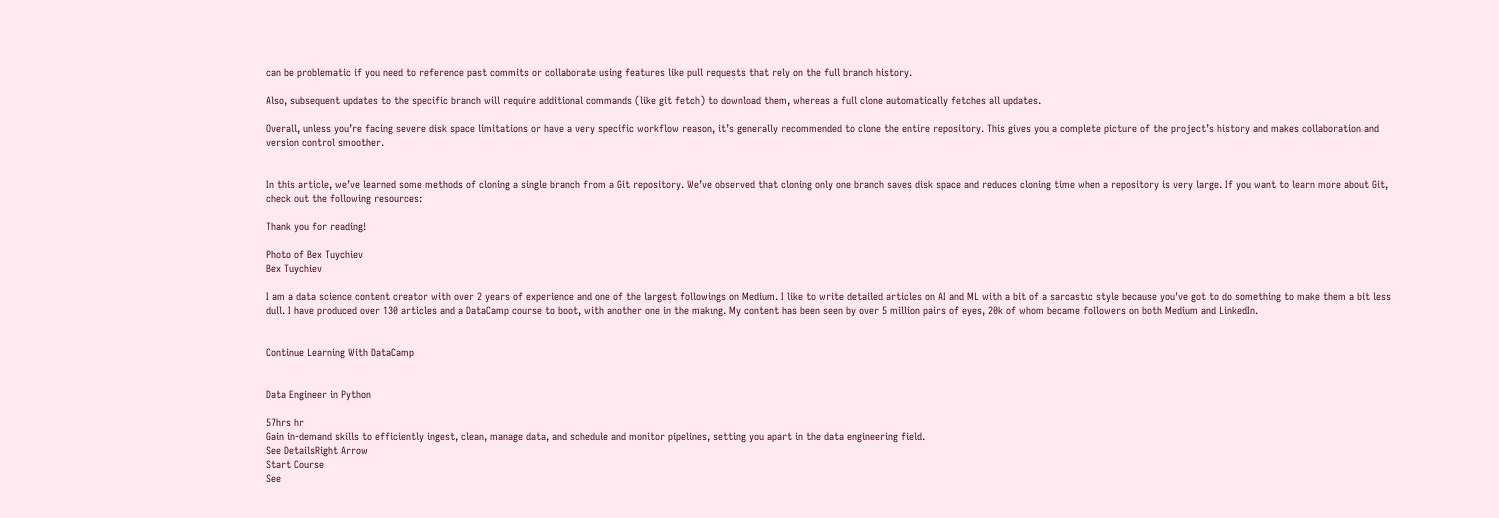can be problematic if you need to reference past commits or collaborate using features like pull requests that rely on the full branch history.

Also, subsequent updates to the specific branch will require additional commands (like git fetch) to download them, whereas a full clone automatically fetches all updates.

Overall, unless you’re facing severe disk space limitations or have a very specific workflow reason, it’s generally recommended to clone the entire repository. This gives you a complete picture of the project’s history and makes collaboration and version control smoother.


In this article, we’ve learned some methods of cloning a single branch from a Git repository. We’ve observed that cloning only one branch saves disk space and reduces cloning time when a repository is very large. If you want to learn more about Git, check out the following resources:

Thank you for reading!

Photo of Bex Tuychiev
Bex Tuychiev

I am a data science content creator with over 2 years of experience and one of the largest followings on Medium. I like to write detailed articles on AI and ML with a bit of a sarcastıc style because you've got to do something to make them a bit less dull. I have produced over 130 articles and a DataCamp course to boot, with another one in the makıng. My content has been seen by over 5 million pairs of eyes, 20k of whom became followers on both Medium and LinkedIn.


Continue Learning With DataCamp


Data Engineer in Python

57hrs hr
Gain in-demand skills to efficiently ingest, clean, manage data, and schedule and monitor pipelines, setting you apart in the data engineering field.
See DetailsRight Arrow
Start Course
See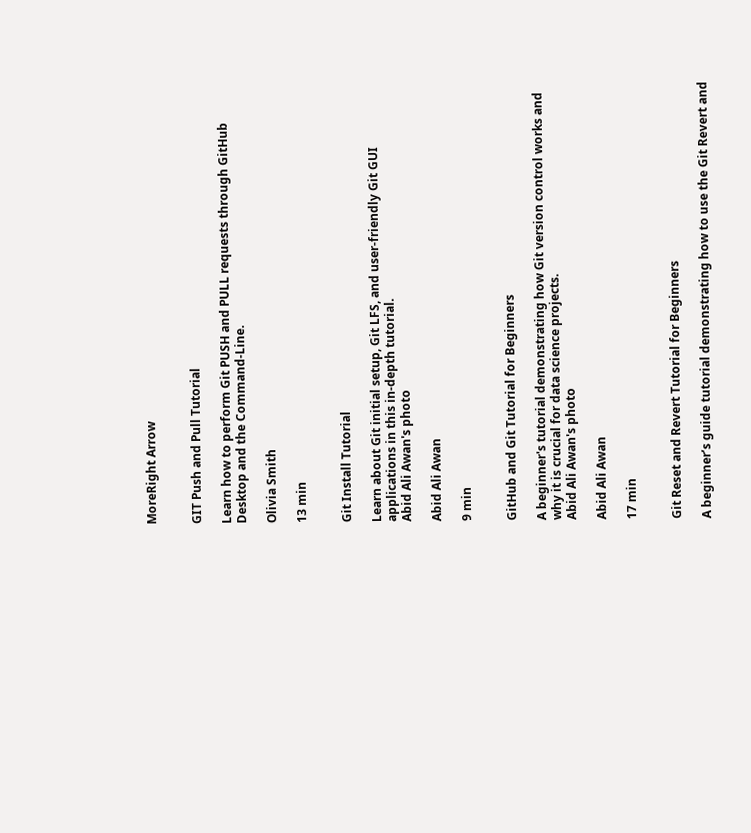MoreRight Arrow


GIT Push and Pull Tutorial

Learn how to perform Git PUSH and PULL requests through GitHub Desktop and the Command-Line.

Olivia Smith

13 min


Git Install Tutorial

Learn about Git initial setup, Git LFS, and user-friendly Git GUI applications in this in-depth tutorial.
Abid Ali Awan's photo

Abid Ali Awan

9 min


GitHub and Git Tutorial for Beginners

A beginner's tutorial demonstrating how Git version control works and why it is crucial for data science projects.
Abid Ali Awan's photo

Abid Ali Awan

17 min


Git Reset and Revert Tutorial for Beginners

A beginner’s guide tutorial demonstrating how to use the Git Revert and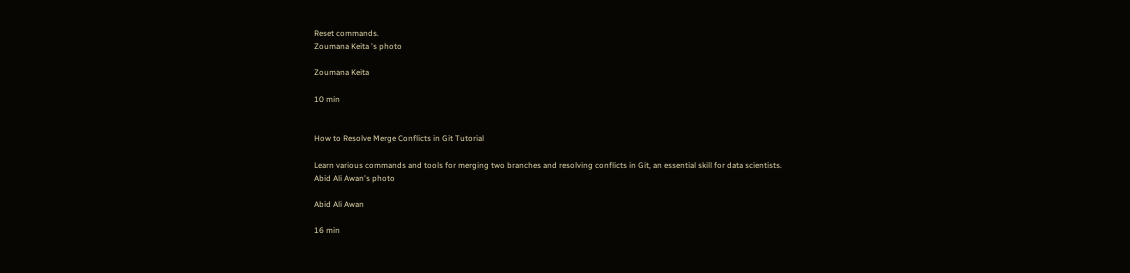Reset commands.
Zoumana Keita 's photo

Zoumana Keita

10 min


How to Resolve Merge Conflicts in Git Tutorial

Learn various commands and tools for merging two branches and resolving conflicts in Git, an essential skill for data scientists.
Abid Ali Awan's photo

Abid Ali Awan

16 min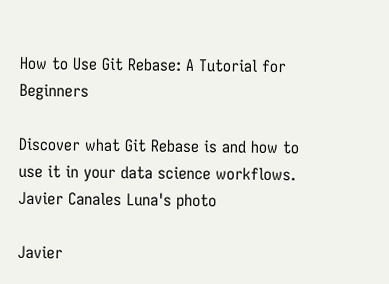How to Use Git Rebase: A Tutorial for Beginners

Discover what Git Rebase is and how to use it in your data science workflows.
Javier Canales Luna's photo

Javier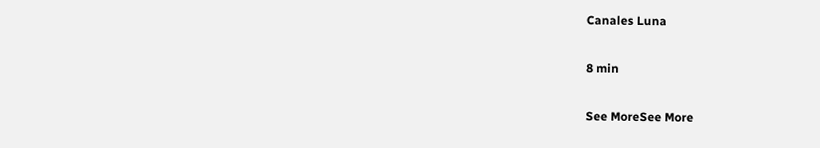Canales Luna

8 min

See MoreSee More